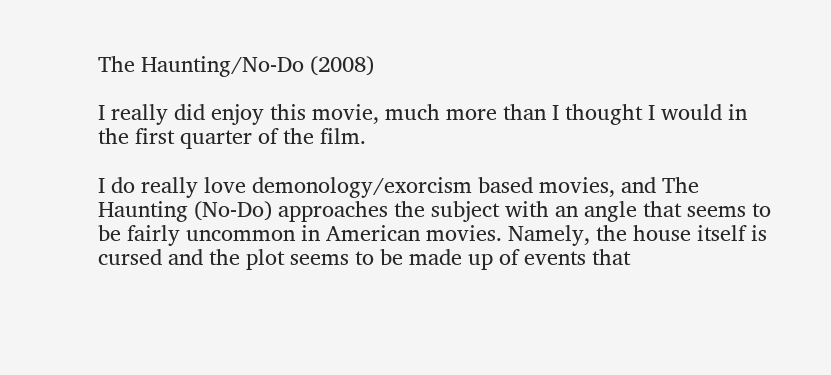The Haunting/No-Do (2008)

I really did enjoy this movie, much more than I thought I would in the first quarter of the film.

I do really love demonology/exorcism based movies, and The Haunting (No-Do) approaches the subject with an angle that seems to be fairly uncommon in American movies. Namely, the house itself is cursed and the plot seems to be made up of events that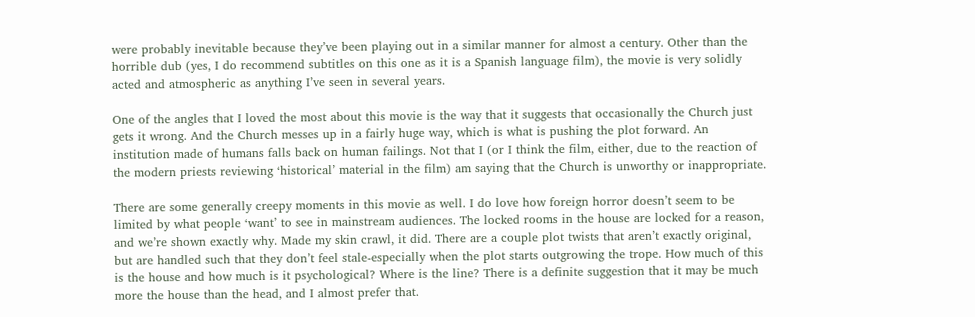were probably inevitable because they’ve been playing out in a similar manner for almost a century. Other than the horrible dub (yes, I do recommend subtitles on this one as it is a Spanish language film), the movie is very solidly acted and atmospheric as anything I’ve seen in several years.

One of the angles that I loved the most about this movie is the way that it suggests that occasionally the Church just gets it wrong. And the Church messes up in a fairly huge way, which is what is pushing the plot forward. An institution made of humans falls back on human failings. Not that I (or I think the film, either, due to the reaction of the modern priests reviewing ‘historical’ material in the film) am saying that the Church is unworthy or inappropriate.

There are some generally creepy moments in this movie as well. I do love how foreign horror doesn’t seem to be limited by what people ‘want’ to see in mainstream audiences. The locked rooms in the house are locked for a reason, and we’re shown exactly why. Made my skin crawl, it did. There are a couple plot twists that aren’t exactly original, but are handled such that they don’t feel stale-especially when the plot starts outgrowing the trope. How much of this is the house and how much is it psychological? Where is the line? There is a definite suggestion that it may be much more the house than the head, and I almost prefer that.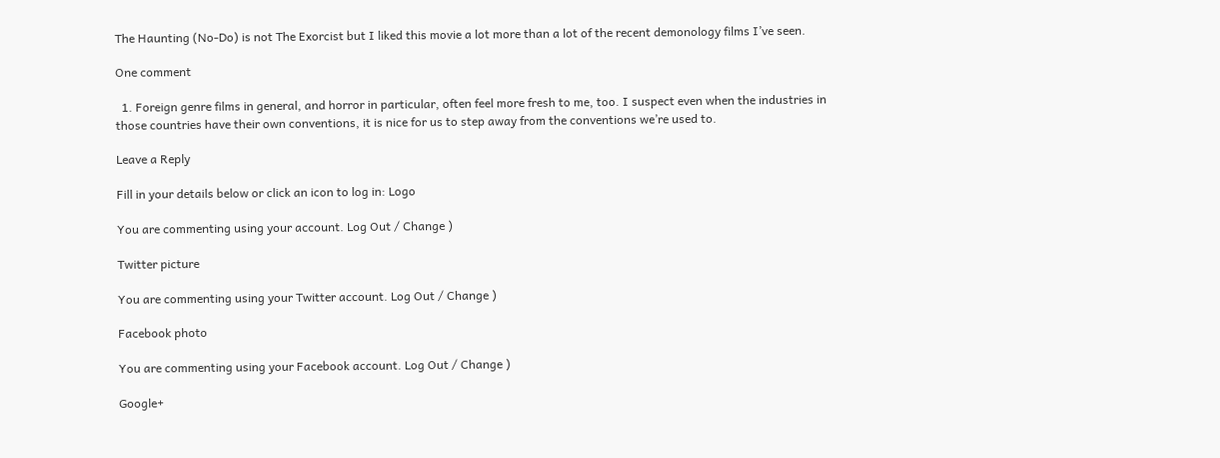The Haunting (No-Do) is not The Exorcist but I liked this movie a lot more than a lot of the recent demonology films I’ve seen.

One comment

  1. Foreign genre films in general, and horror in particular, often feel more fresh to me, too. I suspect even when the industries in those countries have their own conventions, it is nice for us to step away from the conventions we’re used to.

Leave a Reply

Fill in your details below or click an icon to log in: Logo

You are commenting using your account. Log Out / Change )

Twitter picture

You are commenting using your Twitter account. Log Out / Change )

Facebook photo

You are commenting using your Facebook account. Log Out / Change )

Google+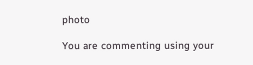photo

You are commenting using your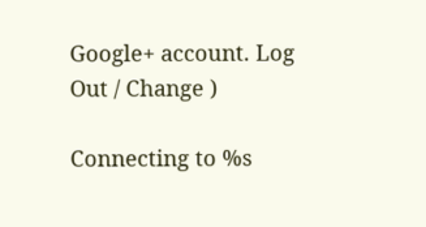Google+ account. Log Out / Change )

Connecting to %s